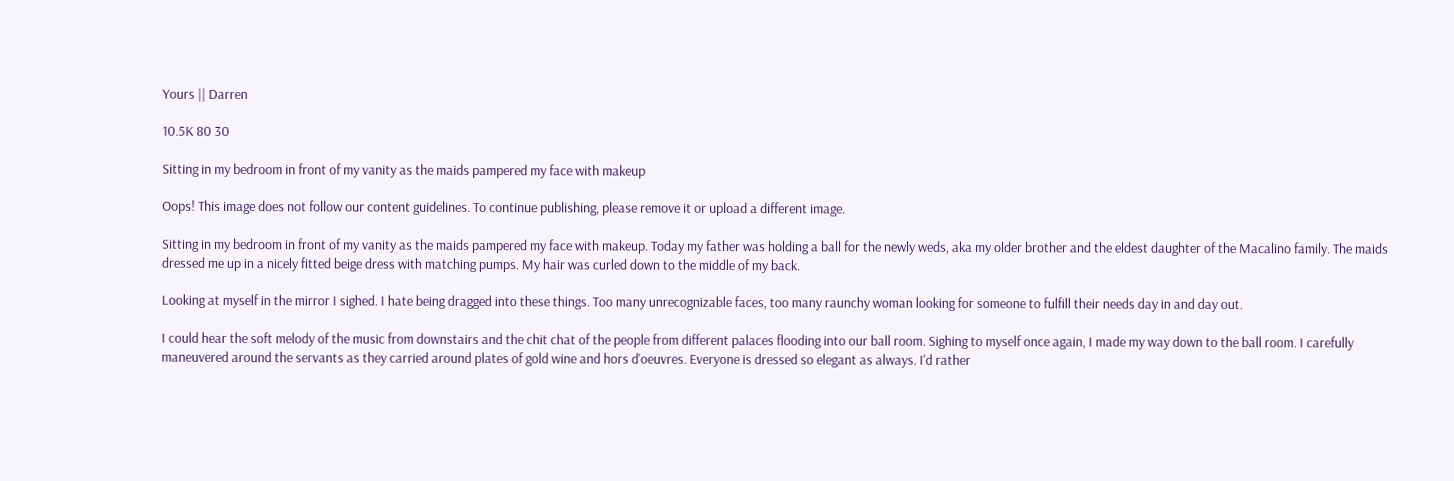Yours || Darren

10.5K 80 30

Sitting in my bedroom in front of my vanity as the maids pampered my face with makeup

Oops! This image does not follow our content guidelines. To continue publishing, please remove it or upload a different image.

Sitting in my bedroom in front of my vanity as the maids pampered my face with makeup. Today my father was holding a ball for the newly weds, aka my older brother and the eldest daughter of the Macalino family. The maids dressed me up in a nicely fitted beige dress with matching pumps. My hair was curled down to the middle of my back.

Looking at myself in the mirror I sighed. I hate being dragged into these things. Too many unrecognizable faces, too many raunchy woman looking for someone to fulfill their needs day in and day out.

I could hear the soft melody of the music from downstairs and the chit chat of the people from different palaces flooding into our ball room. Sighing to myself once again, I made my way down to the ball room. I carefully maneuvered around the servants as they carried around plates of gold wine and hors d'oeuvres. Everyone is dressed so elegant as always. I'd rather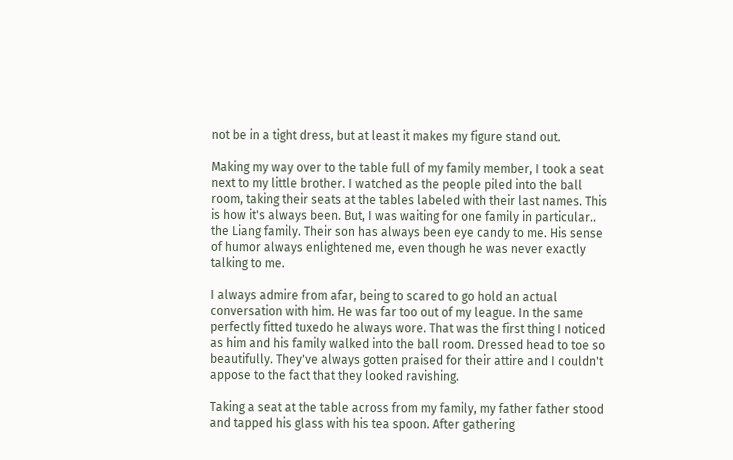not be in a tight dress, but at least it makes my figure stand out.

Making my way over to the table full of my family member, I took a seat next to my little brother. I watched as the people piled into the ball room, taking their seats at the tables labeled with their last names. This is how it's always been. But, I was waiting for one family in particular.. the Liang family. Their son has always been eye candy to me. His sense of humor always enlightened me, even though he was never exactly talking to me.

I always admire from afar, being to scared to go hold an actual conversation with him. He was far too out of my league. In the same perfectly fitted tuxedo he always wore. That was the first thing I noticed as him and his family walked into the ball room. Dressed head to toe so beautifully. They've always gotten praised for their attire and I couldn't appose to the fact that they looked ravishing.

Taking a seat at the table across from my family, my father father stood and tapped his glass with his tea spoon. After gathering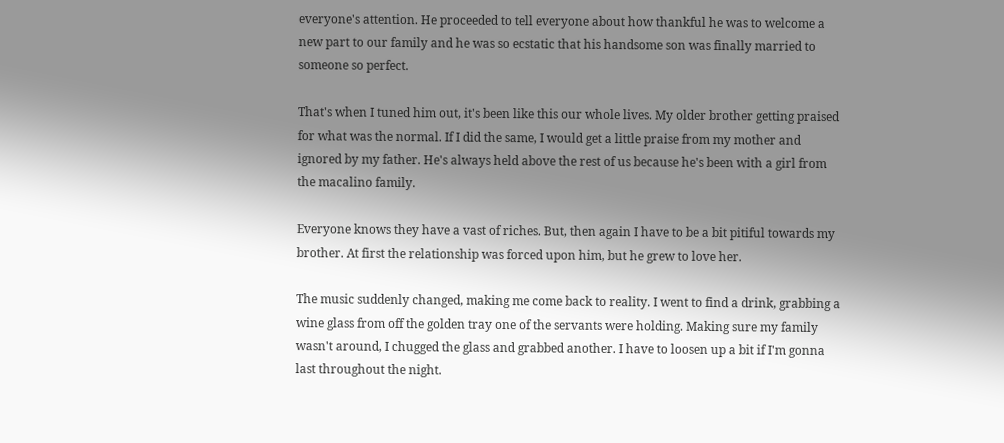everyone's attention. He proceeded to tell everyone about how thankful he was to welcome a new part to our family and he was so ecstatic that his handsome son was finally married to someone so perfect.

That's when I tuned him out, it's been like this our whole lives. My older brother getting praised for what was the normal. If I did the same, I would get a little praise from my mother and ignored by my father. He's always held above the rest of us because he's been with a girl from the macalino family.

Everyone knows they have a vast of riches. But, then again I have to be a bit pitiful towards my brother. At first the relationship was forced upon him, but he grew to love her.

The music suddenly changed, making me come back to reality. I went to find a drink, grabbing a wine glass from off the golden tray one of the servants were holding. Making sure my family wasn't around, I chugged the glass and grabbed another. I have to loosen up a bit if I'm gonna last throughout the night.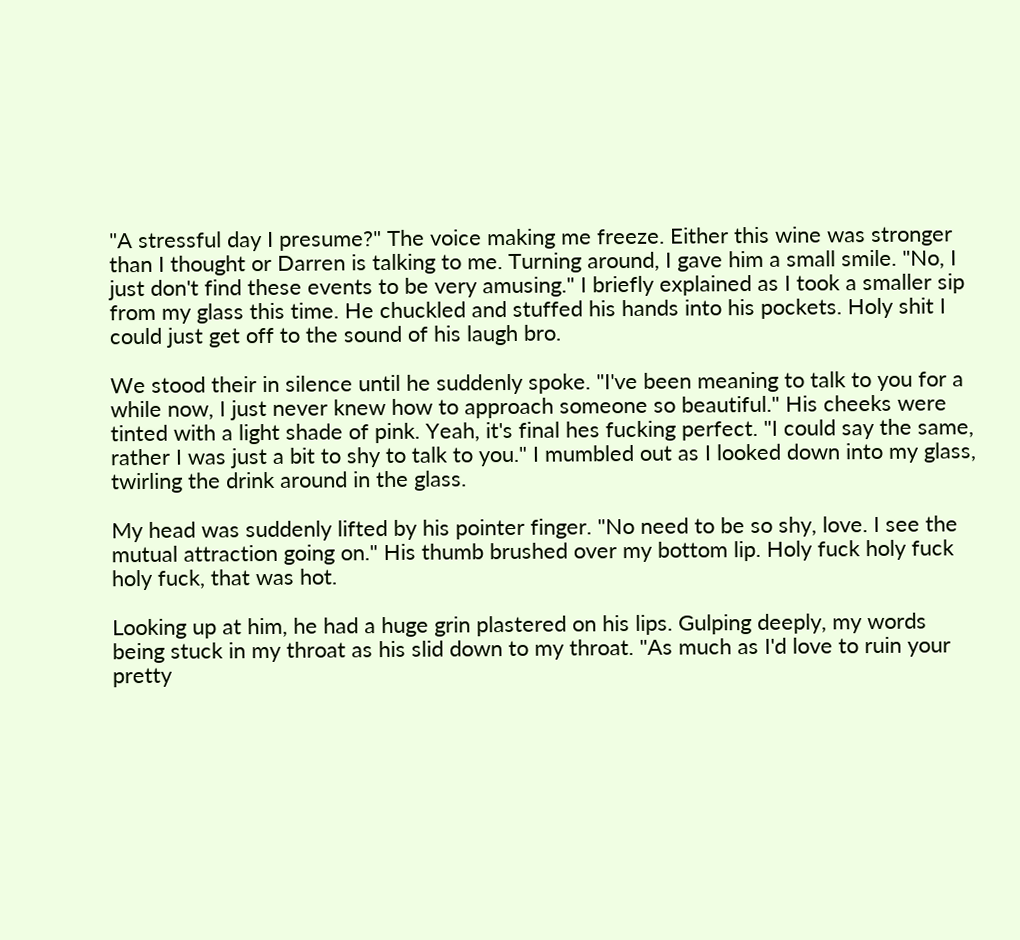"A stressful day I presume?" The voice making me freeze. Either this wine was stronger than I thought or Darren is talking to me. Turning around, I gave him a small smile. "No, I just don't find these events to be very amusing." I briefly explained as I took a smaller sip from my glass this time. He chuckled and stuffed his hands into his pockets. Holy shit I could just get off to the sound of his laugh bro.

We stood their in silence until he suddenly spoke. "I've been meaning to talk to you for a while now, I just never knew how to approach someone so beautiful." His cheeks were tinted with a light shade of pink. Yeah, it's final hes fucking perfect. "I could say the same, rather I was just a bit to shy to talk to you." I mumbled out as I looked down into my glass, twirling the drink around in the glass.

My head was suddenly lifted by his pointer finger. "No need to be so shy, love. I see the mutual attraction going on." His thumb brushed over my bottom lip. Holy fuck holy fuck holy fuck, that was hot.

Looking up at him, he had a huge grin plastered on his lips. Gulping deeply, my words being stuck in my throat as his slid down to my throat. "As much as I'd love to ruin your pretty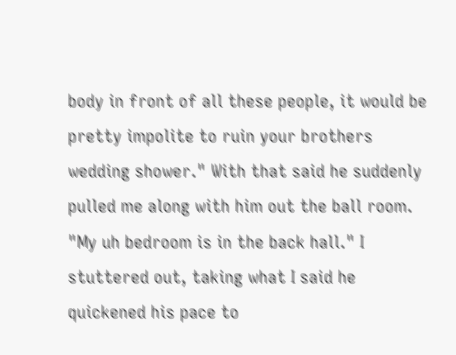body in front of all these people, it would be pretty impolite to ruin your brothers wedding shower." With that said he suddenly pulled me along with him out the ball room. "My uh bedroom is in the back hall." I stuttered out, taking what I said he quickened his pace to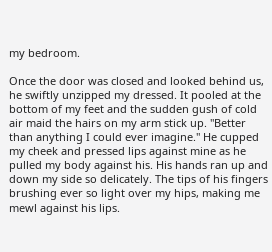my bedroom.

Once the door was closed and looked behind us, he swiftly unzipped my dressed. It pooled at the bottom of my feet and the sudden gush of cold air maid the hairs on my arm stick up. "Better than anything I could ever imagine." He cupped my cheek and pressed lips against mine as he pulled my body against his. His hands ran up and down my side so delicately. The tips of his fingers brushing ever so light over my hips, making me mewl against his lips.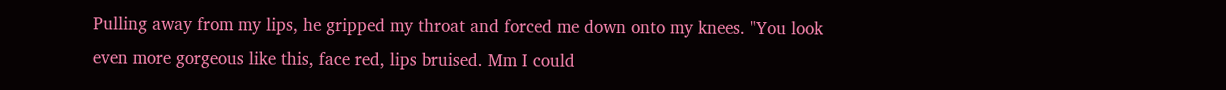Pulling away from my lips, he gripped my throat and forced me down onto my knees. "You look even more gorgeous like this, face red, lips bruised. Mm I could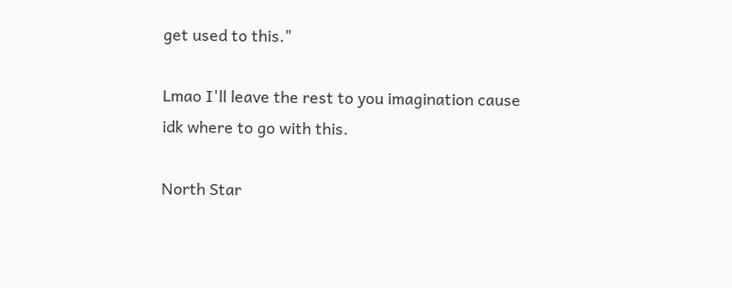get used to this."

Lmao I'll leave the rest to you imagination cause idk where to go with this.

North Star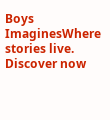Boys ImaginesWhere stories live. Discover now